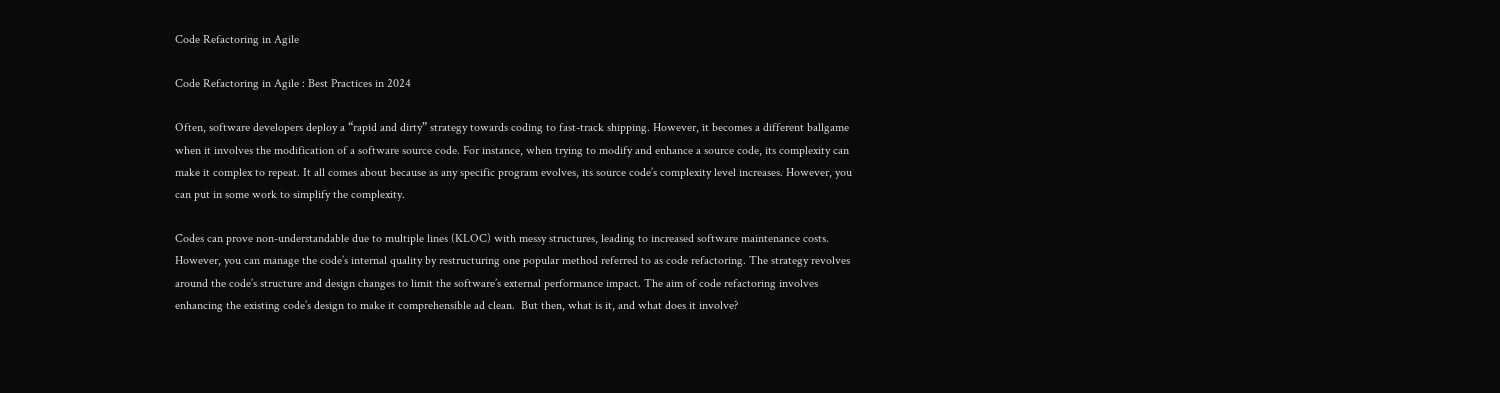Code Refactoring in Agile

Code Refactoring in Agile : Best Practices in 2024

Often, software developers deploy a “rapid and dirty” strategy towards coding to fast-track shipping. However, it becomes a different ballgame when it involves the modification of a software source code. For instance, when trying to modify and enhance a source code, its complexity can make it complex to repeat. It all comes about because as any specific program evolves, its source code’s complexity level increases. However, you can put in some work to simplify the complexity.

Codes can prove non-understandable due to multiple lines (KLOC) with messy structures, leading to increased software maintenance costs. However, you can manage the code’s internal quality by restructuring one popular method referred to as code refactoring. The strategy revolves around the code’s structure and design changes to limit the software’s external performance impact. The aim of code refactoring involves enhancing the existing code’s design to make it comprehensible ad clean.  But then, what is it, and what does it involve?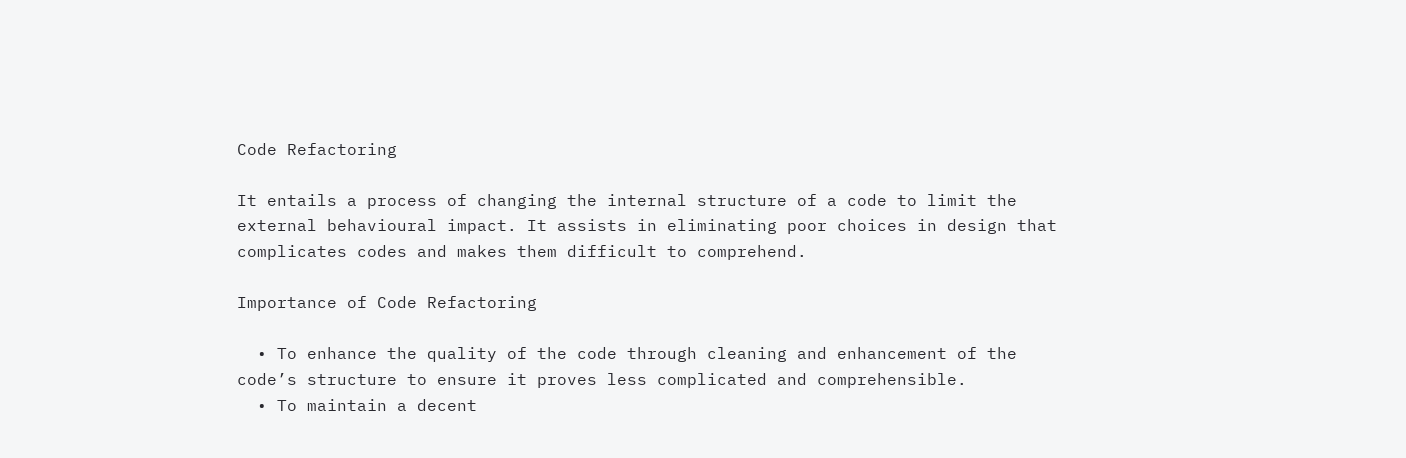Code Refactoring

It entails a process of changing the internal structure of a code to limit the external behavioural impact. It assists in eliminating poor choices in design that complicates codes and makes them difficult to comprehend.

Importance of Code Refactoring

  • To enhance the quality of the code through cleaning and enhancement of the code’s structure to ensure it proves less complicated and comprehensible.
  • To maintain a decent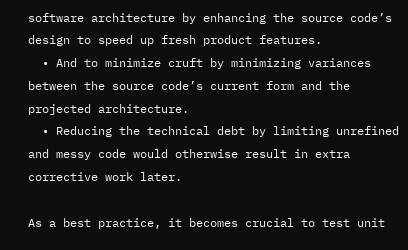software architecture by enhancing the source code’s design to speed up fresh product features.
  • And to minimize cruft by minimizing variances between the source code’s current form and the projected architecture.
  • Reducing the technical debt by limiting unrefined and messy code would otherwise result in extra corrective work later.

As a best practice, it becomes crucial to test unit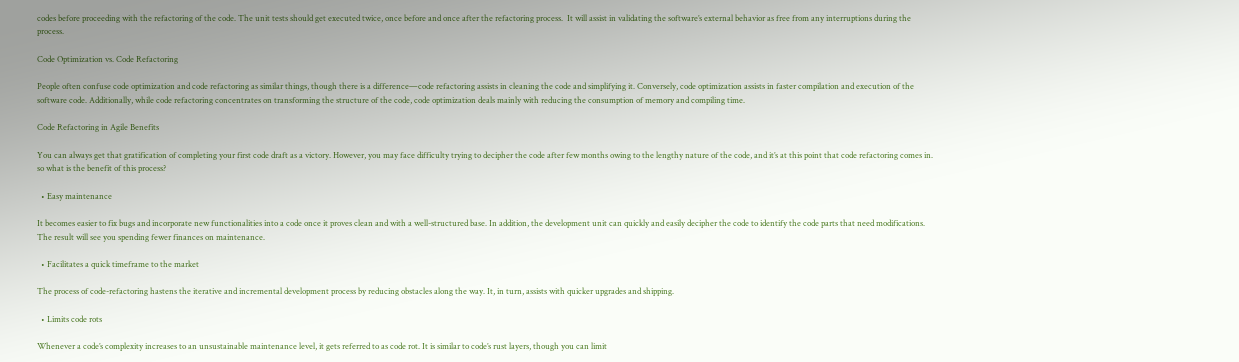codes before proceeding with the refactoring of the code. The unit tests should get executed twice, once before and once after the refactoring process.  It will assist in validating the software’s external behavior as free from any interruptions during the process.

Code Optimization vs. Code Refactoring

People often confuse code optimization and code refactoring as similar things, though there is a difference—code refactoring assists in cleaning the code and simplifying it. Conversely, code optimization assists in faster compilation and execution of the software code. Additionally, while code refactoring concentrates on transforming the structure of the code, code optimization deals mainly with reducing the consumption of memory and compiling time.

Code Refactoring in Agile Benefits

You can always get that gratification of completing your first code draft as a victory. However, you may face difficulty trying to decipher the code after few months owing to the lengthy nature of the code, and it’s at this point that code refactoring comes in. so what is the benefit of this process?

  • Easy maintenance

It becomes easier to fix bugs and incorporate new functionalities into a code once it proves clean and with a well-structured base. In addition, the development unit can quickly and easily decipher the code to identify the code parts that need modifications. The result will see you spending fewer finances on maintenance.

  • Facilitates a quick timeframe to the market

The process of code-refactoring hastens the iterative and incremental development process by reducing obstacles along the way. It, in turn, assists with quicker upgrades and shipping.

  • Limits code rots

Whenever a code’s complexity increases to an unsustainable maintenance level, it gets referred to as code rot. It is similar to code’s rust layers, though you can limit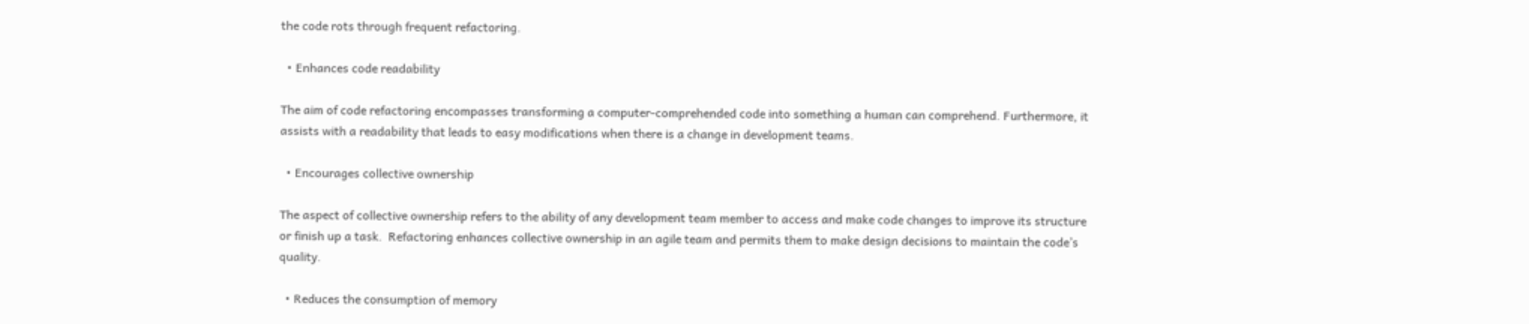the code rots through frequent refactoring.

  • Enhances code readability

The aim of code refactoring encompasses transforming a computer-comprehended code into something a human can comprehend. Furthermore, it assists with a readability that leads to easy modifications when there is a change in development teams.

  • Encourages collective ownership

The aspect of collective ownership refers to the ability of any development team member to access and make code changes to improve its structure or finish up a task.  Refactoring enhances collective ownership in an agile team and permits them to make design decisions to maintain the code’s quality.

  • Reduces the consumption of memory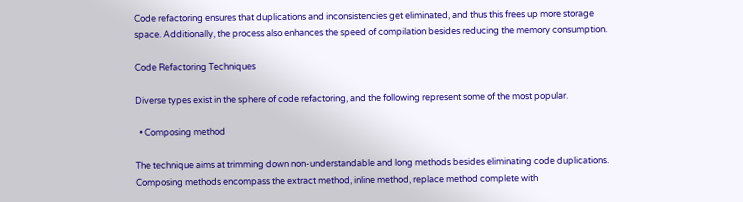Code refactoring ensures that duplications and inconsistencies get eliminated, and thus this frees up more storage space. Additionally, the process also enhances the speed of compilation besides reducing the memory consumption.

Code Refactoring Techniques

Diverse types exist in the sphere of code refactoring, and the following represent some of the most popular.

  • Composing method

The technique aims at trimming down non-understandable and long methods besides eliminating code duplications. Composing methods encompass the extract method, inline method, replace method complete with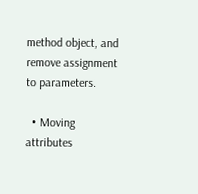method object, and remove assignment to parameters.

  • Moving attributes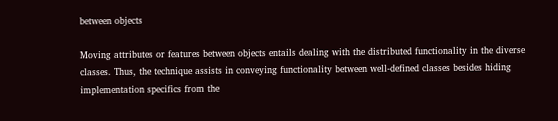between objects

Moving attributes or features between objects entails dealing with the distributed functionality in the diverse classes. Thus, the technique assists in conveying functionality between well-defined classes besides hiding implementation specifics from the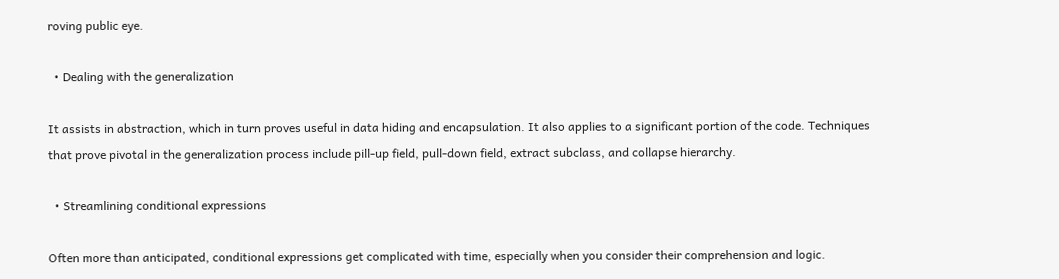roving public eye.

  • Dealing with the generalization

It assists in abstraction, which in turn proves useful in data hiding and encapsulation. It also applies to a significant portion of the code. Techniques that prove pivotal in the generalization process include pill-up field, pull-down field, extract subclass, and collapse hierarchy.

  • Streamlining conditional expressions

Often more than anticipated, conditional expressions get complicated with time, especially when you consider their comprehension and logic.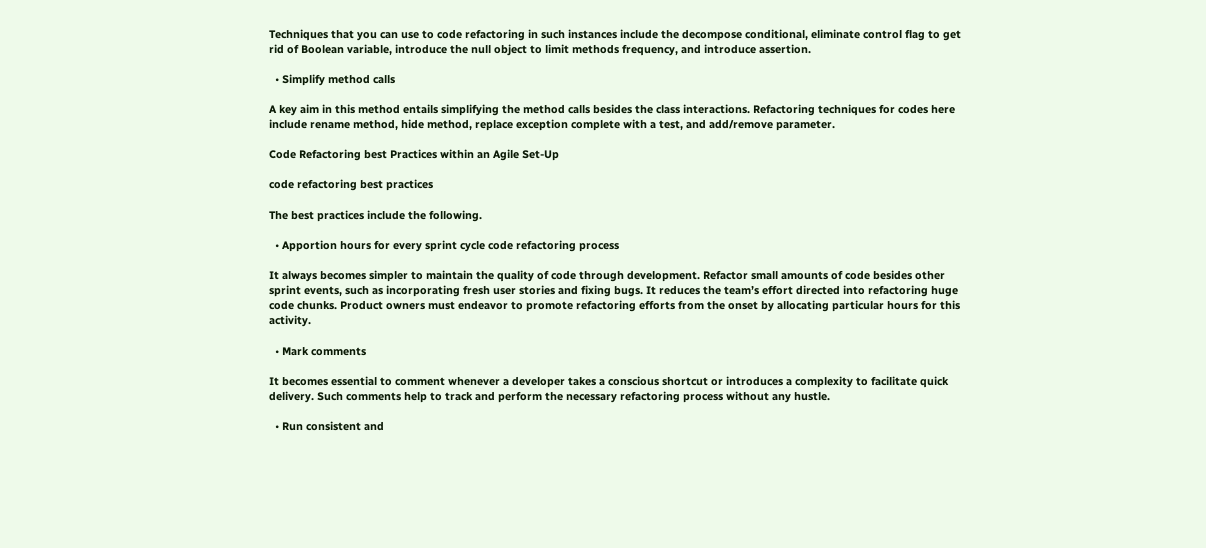Techniques that you can use to code refactoring in such instances include the decompose conditional, eliminate control flag to get rid of Boolean variable, introduce the null object to limit methods frequency, and introduce assertion.

  • Simplify method calls

A key aim in this method entails simplifying the method calls besides the class interactions. Refactoring techniques for codes here include rename method, hide method, replace exception complete with a test, and add/remove parameter.

Code Refactoring best Practices within an Agile Set-Up

code refactoring best practices

The best practices include the following.

  • Apportion hours for every sprint cycle code refactoring process

It always becomes simpler to maintain the quality of code through development. Refactor small amounts of code besides other sprint events, such as incorporating fresh user stories and fixing bugs. It reduces the team’s effort directed into refactoring huge code chunks. Product owners must endeavor to promote refactoring efforts from the onset by allocating particular hours for this activity.

  • Mark comments

It becomes essential to comment whenever a developer takes a conscious shortcut or introduces a complexity to facilitate quick delivery. Such comments help to track and perform the necessary refactoring process without any hustle.

  • Run consistent and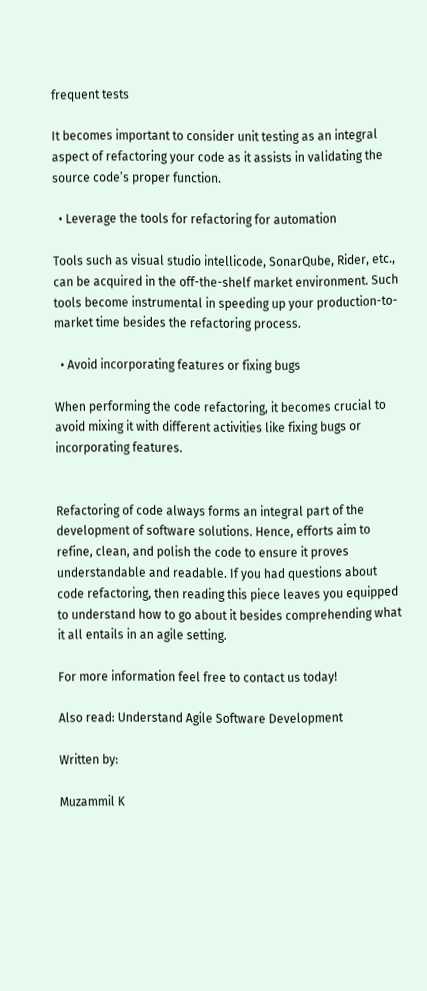frequent tests

It becomes important to consider unit testing as an integral aspect of refactoring your code as it assists in validating the source code’s proper function.

  • Leverage the tools for refactoring for automation

Tools such as visual studio intellicode, SonarQube, Rider, etc., can be acquired in the off-the-shelf market environment. Such tools become instrumental in speeding up your production-to-market time besides the refactoring process.

  • Avoid incorporating features or fixing bugs

When performing the code refactoring, it becomes crucial to avoid mixing it with different activities like fixing bugs or incorporating features.


Refactoring of code always forms an integral part of the development of software solutions. Hence, efforts aim to refine, clean, and polish the code to ensure it proves understandable and readable. If you had questions about code refactoring, then reading this piece leaves you equipped to understand how to go about it besides comprehending what it all entails in an agile setting.

For more information feel free to contact us today!

Also read: Understand Agile Software Development

Written by:

Muzammil K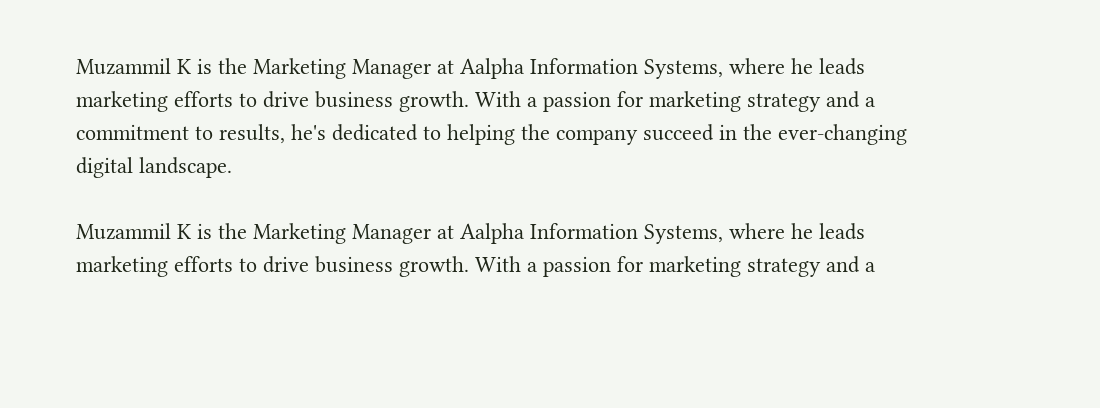Muzammil K is the Marketing Manager at Aalpha Information Systems, where he leads marketing efforts to drive business growth. With a passion for marketing strategy and a commitment to results, he's dedicated to helping the company succeed in the ever-changing digital landscape.

Muzammil K is the Marketing Manager at Aalpha Information Systems, where he leads marketing efforts to drive business growth. With a passion for marketing strategy and a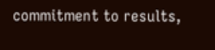commitment to results,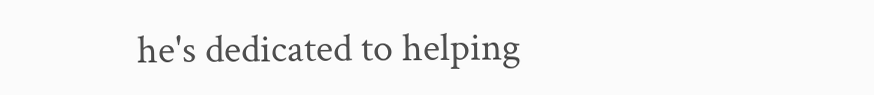he's dedicated to helping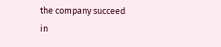the company succeed in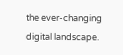the ever-changing digital landscape.